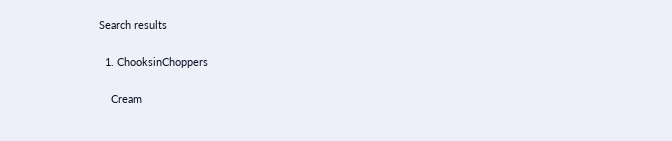Search results

  1. ChooksinChoppers

    Cream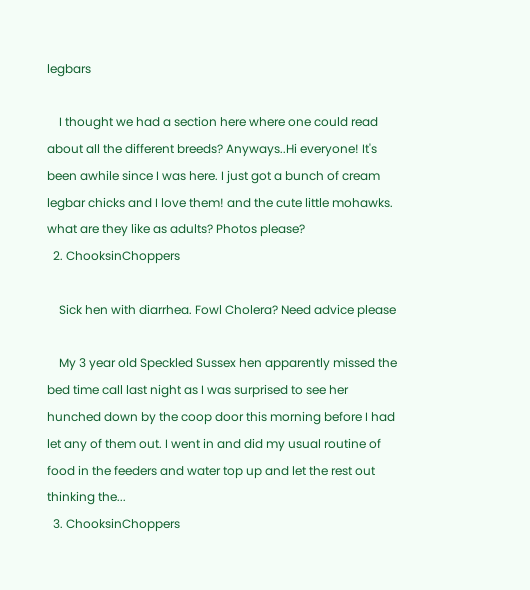legbars

    I thought we had a section here where one could read about all the different breeds? Anyways..Hi everyone! It's been awhile since I was here. I just got a bunch of cream legbar chicks and I love them! and the cute little mohawks. what are they like as adults? Photos please?
  2. ChooksinChoppers

    Sick hen with diarrhea. Fowl Cholera? Need advice please

    My 3 year old Speckled Sussex hen apparently missed the bed time call last night as I was surprised to see her hunched down by the coop door this morning before I had let any of them out. I went in and did my usual routine of food in the feeders and water top up and let the rest out thinking the...
  3. ChooksinChoppers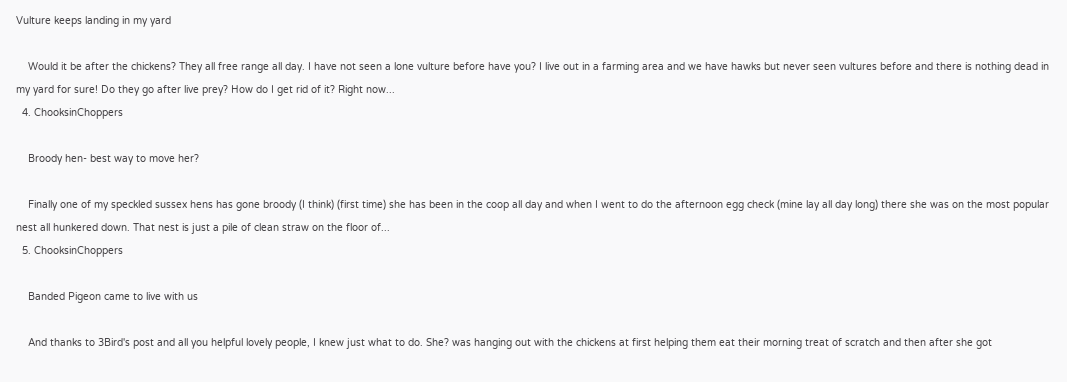Vulture keeps landing in my yard

    Would it be after the chickens? They all free range all day. I have not seen a lone vulture before have you? I live out in a farming area and we have hawks but never seen vultures before and there is nothing dead in my yard for sure! Do they go after live prey? How do I get rid of it? Right now...
  4. ChooksinChoppers

    Broody hen- best way to move her?

    Finally one of my speckled sussex hens has gone broody (I think) (first time) she has been in the coop all day and when I went to do the afternoon egg check (mine lay all day long) there she was on the most popular nest all hunkered down. That nest is just a pile of clean straw on the floor of...
  5. ChooksinChoppers

    Banded Pigeon came to live with us

    And thanks to 3Bird's post and all you helpful lovely people, I knew just what to do. She? was hanging out with the chickens at first helping them eat their morning treat of scratch and then after she got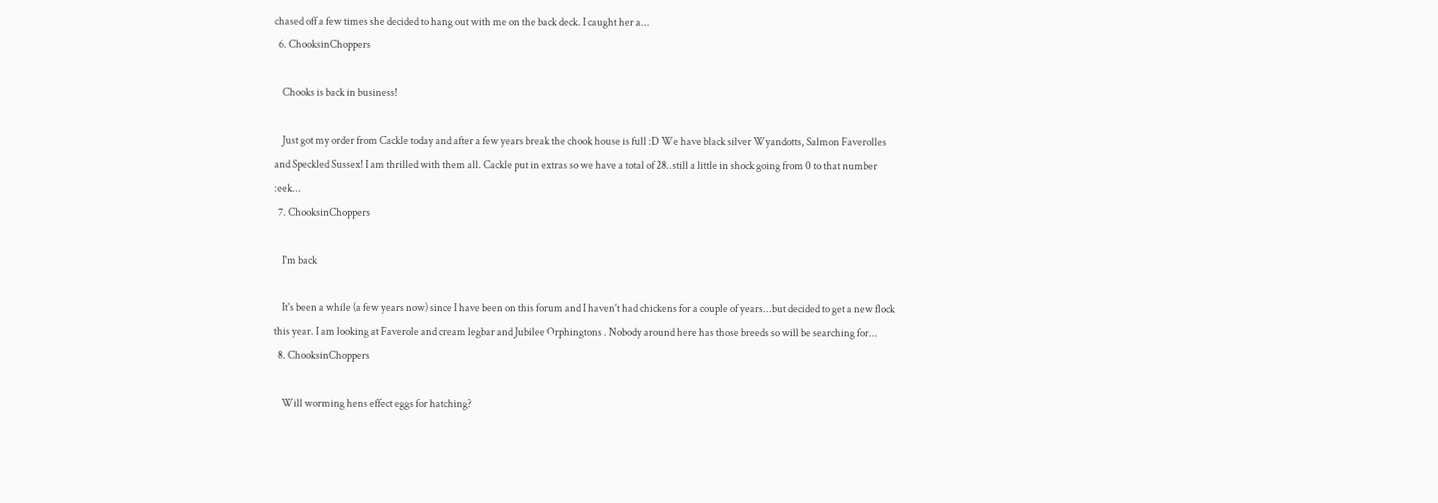chased off a few times she decided to hang out with me on the back deck. I caught her a...
  6. ChooksinChoppers

    Chooks is back in business!

    Just got my order from Cackle today and after a few years break the chook house is full :D We have black silver Wyandotts, Salmon Faverolles and Speckled Sussex! I am thrilled with them all. Cackle put in extras so we have a total of 28..still a little in shock going from 0 to that number :eek...
  7. ChooksinChoppers

    I'm back

    It's been a while (a few years now) since I have been on this forum and I haven't had chickens for a couple of years...but decided to get a new flock this year. I am looking at Faverole and cream legbar and Jubilee Orphingtons . Nobody around here has those breeds so will be searching for...
  8. ChooksinChoppers

    Will worming hens effect eggs for hatching?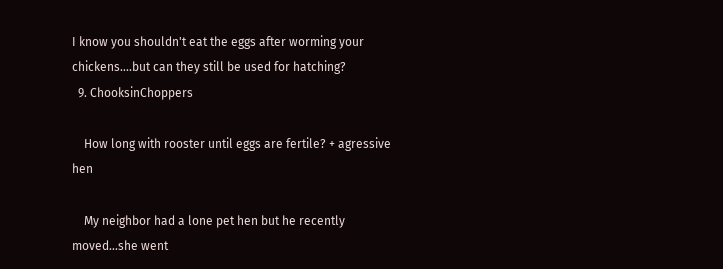I know you shouldn't eat the eggs after worming your chickens....but can they still be used for hatching?
  9. ChooksinChoppers

    How long with rooster until eggs are fertile? + agressive hen

    My neighbor had a lone pet hen but he recently moved...she went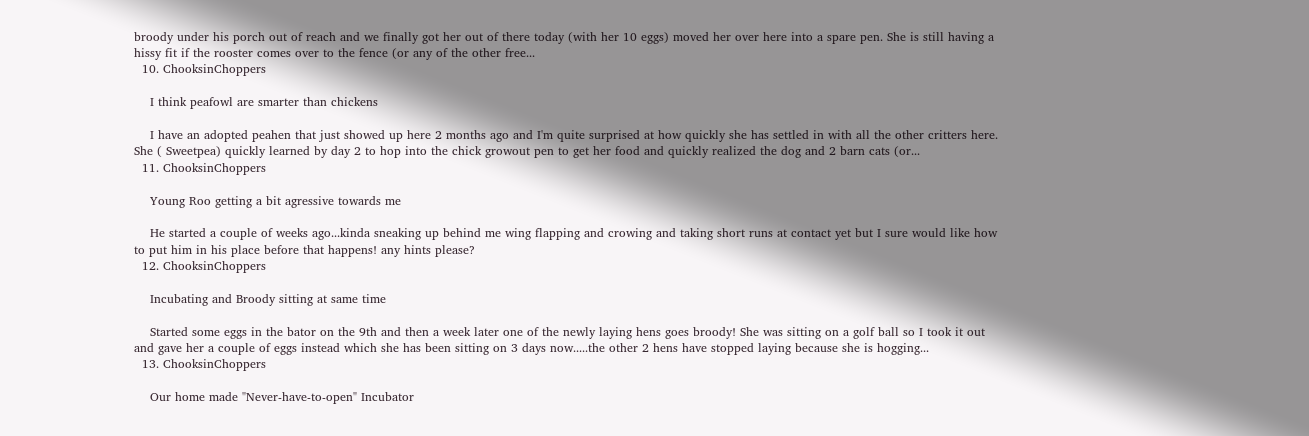broody under his porch out of reach and we finally got her out of there today (with her 10 eggs) moved her over here into a spare pen. She is still having a hissy fit if the rooster comes over to the fence (or any of the other free...
  10. ChooksinChoppers

    I think peafowl are smarter than chickens

    I have an adopted peahen that just showed up here 2 months ago and I'm quite surprised at how quickly she has settled in with all the other critters here. She ( Sweetpea) quickly learned by day 2 to hop into the chick growout pen to get her food and quickly realized the dog and 2 barn cats (or...
  11. ChooksinChoppers

    Young Roo getting a bit agressive towards me

    He started a couple of weeks ago...kinda sneaking up behind me wing flapping and crowing and taking short runs at contact yet but I sure would like how to put him in his place before that happens! any hints please?
  12. ChooksinChoppers

    Incubating and Broody sitting at same time

    Started some eggs in the bator on the 9th and then a week later one of the newly laying hens goes broody! She was sitting on a golf ball so I took it out and gave her a couple of eggs instead which she has been sitting on 3 days now.....the other 2 hens have stopped laying because she is hogging...
  13. ChooksinChoppers

    Our home made "Never-have-to-open" Incubator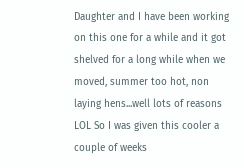Daughter and I have been working on this one for a while and it got shelved for a long while when we moved, summer too hot, non laying hens...well lots of reasons LOL So I was given this cooler a couple of weeks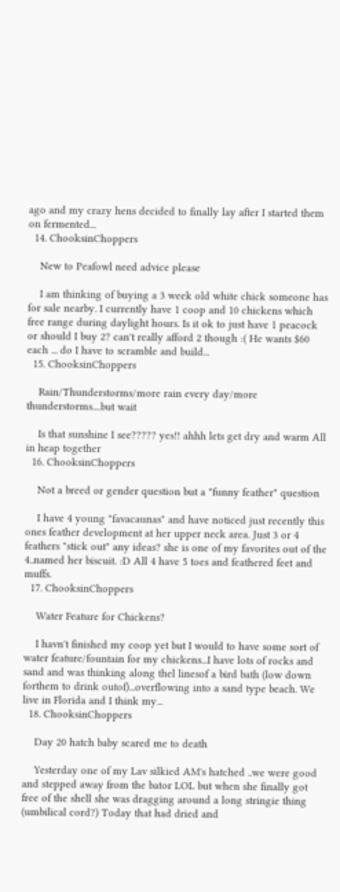ago and my crazy hens decided to finally lay after I started them on fermented...
  14. ChooksinChoppers

    New to Peafowl need advice please

    I am thinking of buying a 3 week old white chick someone has for sale nearby. I currently have 1 coop and 10 chickens which free range during daylight hours. Is it ok to just have 1 peacock or should I buy 2? can't really afford 2 though :( He wants $60 each ... do I have to scramble and build...
  15. ChooksinChoppers

    Rain/Thunderstorms/more rain every day/more thunderstorms....but wait

    Is that sunshine I see????? yes!! ahhh lets get dry and warm All in heap together
  16. ChooksinChoppers

    Not a breed or gender question but a "funny feather" question

    I have 4 young "favacaunas" and have noticed just recently this ones feather development at her upper neck area. Just 3 or 4 feathers "stick out" any ideas? she is one of my favorites out of the 4..named her biscuit. :D All 4 have 5 toes and feathered feet and muffs.
  17. ChooksinChoppers

    Water Feature for Chickens?

    I havn't finished my coop yet but I would to have some sort of water feature/fountain for my chickens...I have lots of rocks and sand and was thinking along thel linesof a bird bath (low down forthem to drink outof)...overflowing into a sand type beach. We live in Florida and I think my...
  18. ChooksinChoppers

    Day 20 hatch baby scared me to death

    Yesterday one of my Lav silkied AM's hatched ..we were good and stepped away from the bator LOL but when she finally got free of the shell she was dragging around a long stringie thing (umbilical cord?) Today that had dried and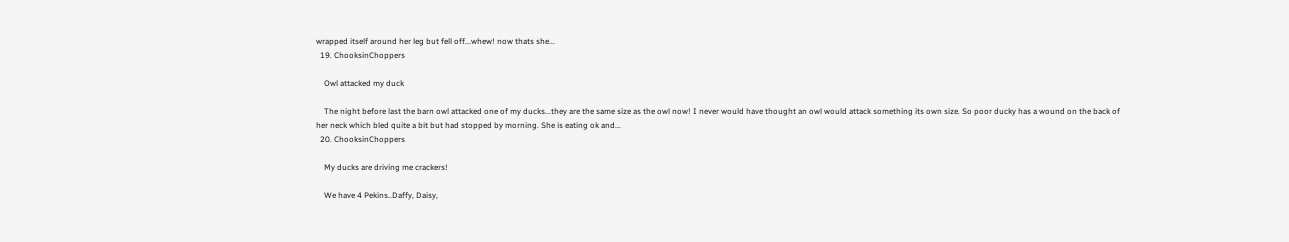wrapped itself around her leg but fell off...whew! now thats she...
  19. ChooksinChoppers

    Owl attacked my duck

    The night before last the barn owl attacked one of my ducks...they are the same size as the owl now! I never would have thought an owl would attack something its own size. So poor ducky has a wound on the back of her neck which bled quite a bit but had stopped by morning. She is eating ok and...
  20. ChooksinChoppers

    My ducks are driving me crackers!

    We have 4 Pekins..Daffy, Daisy,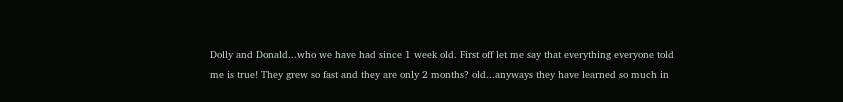Dolly and Donald...who we have had since 1 week old. First off let me say that everything everyone told me is true! They grew so fast and they are only 2 months? old...anyways they have learned so much in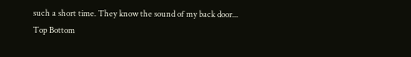such a short time. They know the sound of my back door...
Top Bottom